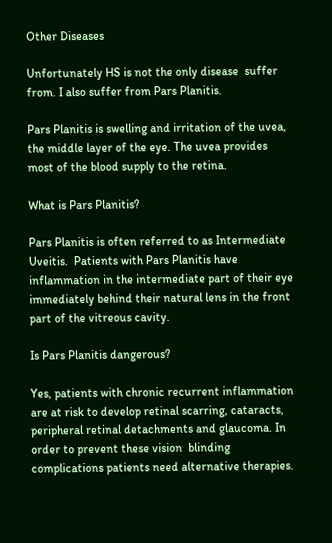Other Diseases

Unfortunately HS is not the only disease  suffer from. I also suffer from Pars Planitis.

Pars Planitis is swelling and irritation of the uvea, the middle layer of the eye. The uvea provides most of the blood supply to the retina.

What is Pars Planitis?

Pars Planitis is often referred to as Intermediate Uveitis.  Patients with Pars Planitis have inflammation in the intermediate part of their eye immediately behind their natural lens in the front part of the vitreous cavity.

Is Pars Planitis dangerous?

Yes, patients with chronic recurrent inflammation are at risk to develop retinal scarring, cataracts, peripheral retinal detachments and glaucoma. In order to prevent these vision  blinding complications patients need alternative therapies.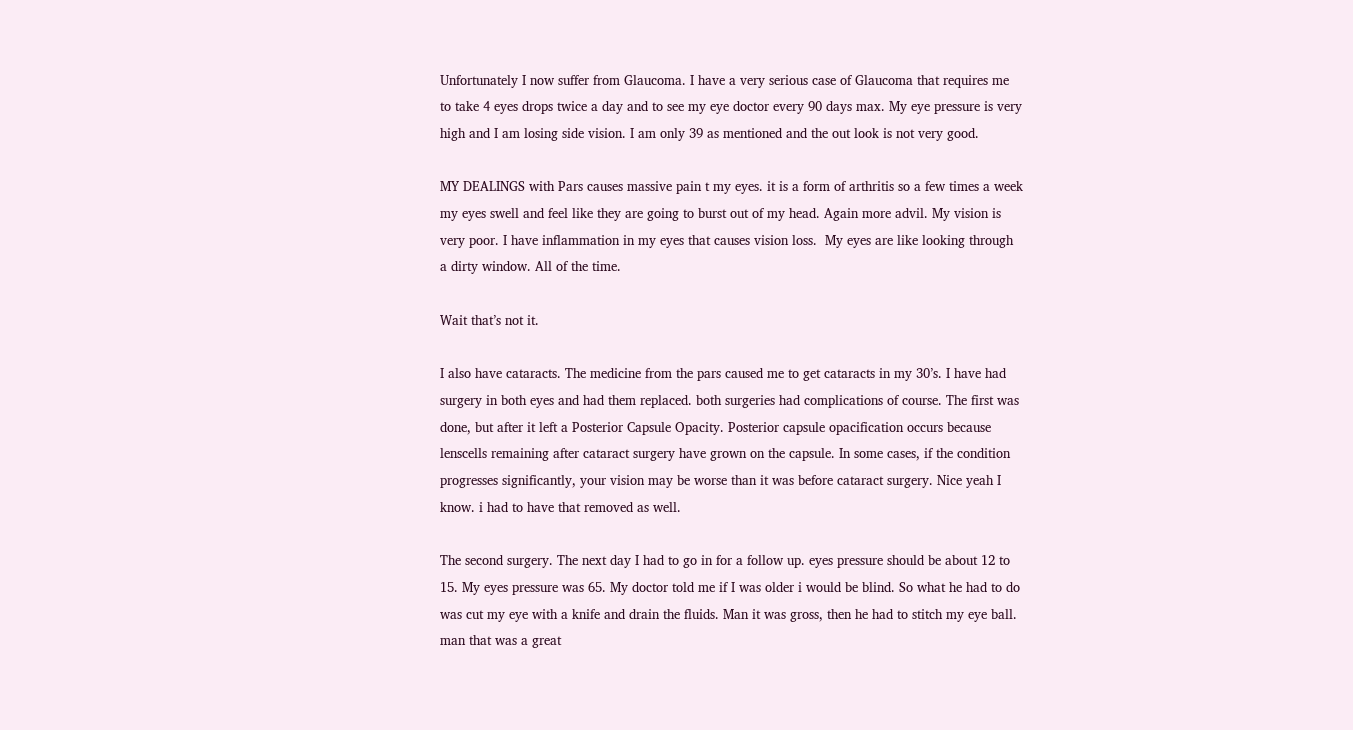Unfortunately I now suffer from Glaucoma. I have a very serious case of Glaucoma that requires me to take 4 eyes drops twice a day and to see my eye doctor every 90 days max. My eye pressure is very high and I am losing side vision. I am only 39 as mentioned and the out look is not very good.

MY DEALINGS with Pars causes massive pain t my eyes. it is a form of arthritis so a few times a week my eyes swell and feel like they are going to burst out of my head. Again more advil. My vision is very poor. I have inflammation in my eyes that causes vision loss.  My eyes are like looking through a dirty window. All of the time.

Wait that’s not it.

I also have cataracts. The medicine from the pars caused me to get cataracts in my 30’s. I have had surgery in both eyes and had them replaced. both surgeries had complications of course. The first was done, but after it left a Posterior Capsule Opacity. Posterior capsule opacification occurs because lenscells remaining after cataract surgery have grown on the capsule. In some cases, if the condition progresses significantly, your vision may be worse than it was before cataract surgery. Nice yeah I know. i had to have that removed as well.

The second surgery. The next day I had to go in for a follow up. eyes pressure should be about 12 to 15. My eyes pressure was 65. My doctor told me if I was older i would be blind. So what he had to do was cut my eye with a knife and drain the fluids. Man it was gross, then he had to stitch my eye ball. man that was a great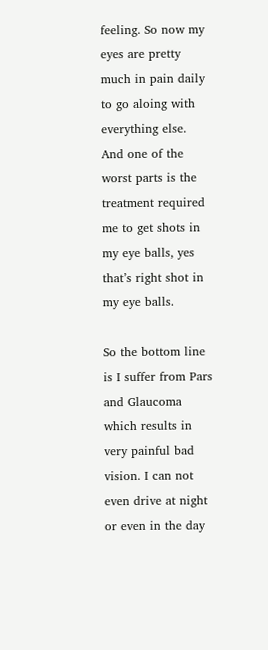feeling. So now my eyes are pretty much in pain daily to go aloing with everything else. And one of the worst parts is the treatment required me to get shots in my eye balls, yes that’s right shot in my eye balls.

So the bottom line is I suffer from Pars and Glaucoma which results in very painful bad vision. I can not even drive at night or even in the day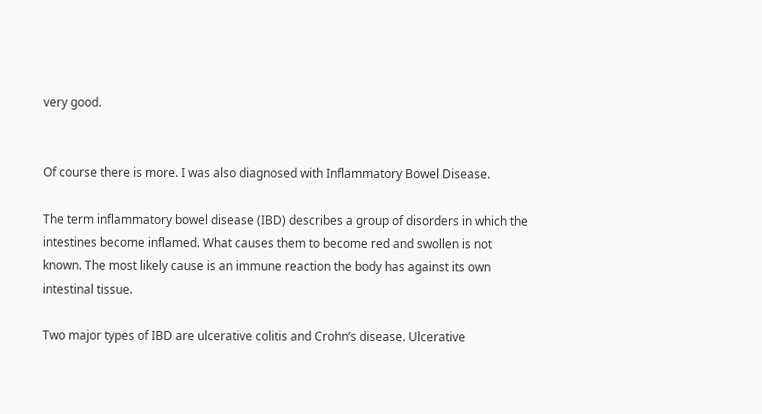very good.


Of course there is more. I was also diagnosed with Inflammatory Bowel Disease.

The term inflammatory bowel disease (IBD) describes a group of disorders in which the intestines become inflamed. What causes them to become red and swollen is not known. The most likely cause is an immune reaction the body has against its own intestinal tissue.

Two major types of IBD are ulcerative colitis and Crohn’s disease. Ulcerative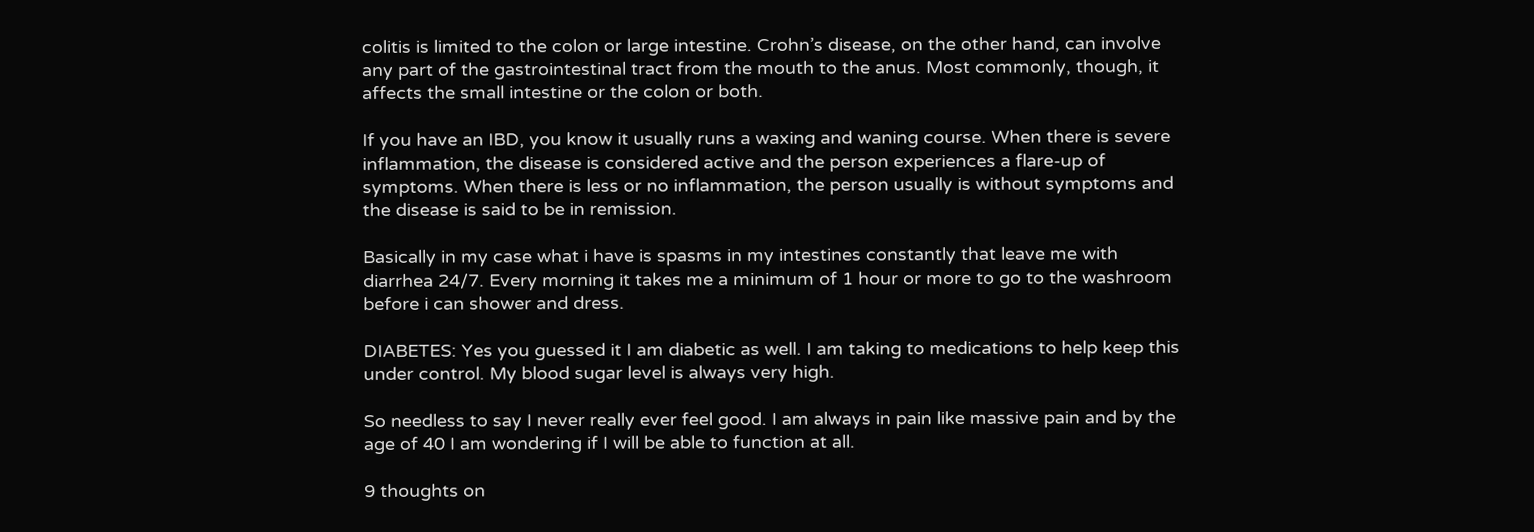colitis is limited to the colon or large intestine. Crohn’s disease, on the other hand, can involve any part of the gastrointestinal tract from the mouth to the anus. Most commonly, though, it affects the small intestine or the colon or both.

If you have an IBD, you know it usually runs a waxing and waning course. When there is severe inflammation, the disease is considered active and the person experiences a flare-up of symptoms. When there is less or no inflammation, the person usually is without symptoms and the disease is said to be in remission.

Basically in my case what i have is spasms in my intestines constantly that leave me with diarrhea 24/7. Every morning it takes me a minimum of 1 hour or more to go to the washroom before i can shower and dress.

DIABETES: Yes you guessed it I am diabetic as well. I am taking to medications to help keep this under control. My blood sugar level is always very high.

So needless to say I never really ever feel good. I am always in pain like massive pain and by the age of 40 I am wondering if I will be able to function at all.

9 thoughts on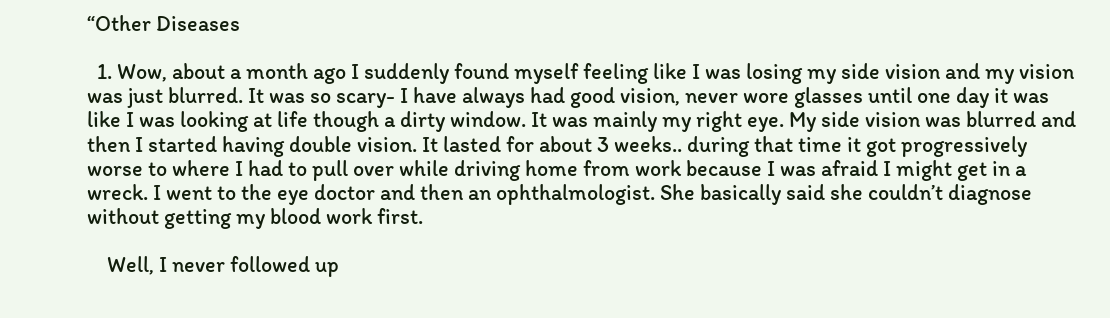“Other Diseases

  1. Wow, about a month ago I suddenly found myself feeling like I was losing my side vision and my vision was just blurred. It was so scary- I have always had good vision, never wore glasses until one day it was like I was looking at life though a dirty window. It was mainly my right eye. My side vision was blurred and then I started having double vision. It lasted for about 3 weeks.. during that time it got progressively worse to where I had to pull over while driving home from work because I was afraid I might get in a wreck. I went to the eye doctor and then an ophthalmologist. She basically said she couldn’t diagnose without getting my blood work first.

    Well, I never followed up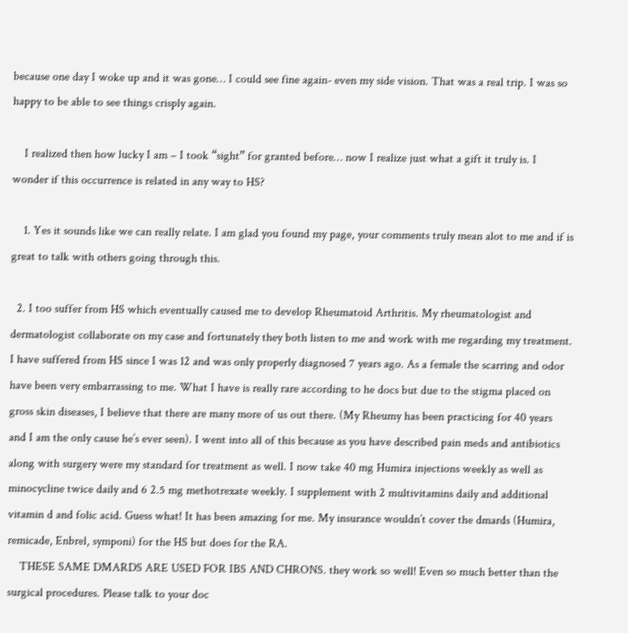because one day I woke up and it was gone… I could see fine again- even my side vision. That was a real trip. I was so happy to be able to see things crisply again.

    I realized then how lucky I am – I took “sight” for granted before… now I realize just what a gift it truly is. I wonder if this occurrence is related in any way to HS?

    1. Yes it sounds like we can really relate. I am glad you found my page, your comments truly mean alot to me and if is great to talk with others going through this.

  2. I too suffer from HS which eventually caused me to develop Rheumatoid Arthritis. My rheumatologist and dermatologist collaborate on my case and fortunately they both listen to me and work with me regarding my treatment. I have suffered from HS since I was 12 and was only properly diagnosed 7 years ago. As a female the scarring and odor have been very embarrassing to me. What I have is really rare according to he docs but due to the stigma placed on gross skin diseases, I believe that there are many more of us out there. (My Rheumy has been practicing for 40 years and I am the only cause he’s ever seen). I went into all of this because as you have described pain meds and antibiotics along with surgery were my standard for treatment as well. I now take 40 mg Humira injections weekly as well as minocycline twice daily and 6 2.5 mg methotrexate weekly. I supplement with 2 multivitamins daily and additional vitamin d and folic acid. Guess what! It has been amazing for me. My insurance wouldn’t cover the dmards (Humira, remicade, Enbrel, symponi) for the HS but does for the RA.
    THESE SAME DMARDS ARE USED FOR IBS AND CHRONS. they work so well! Even so much better than the surgical procedures. Please talk to your doc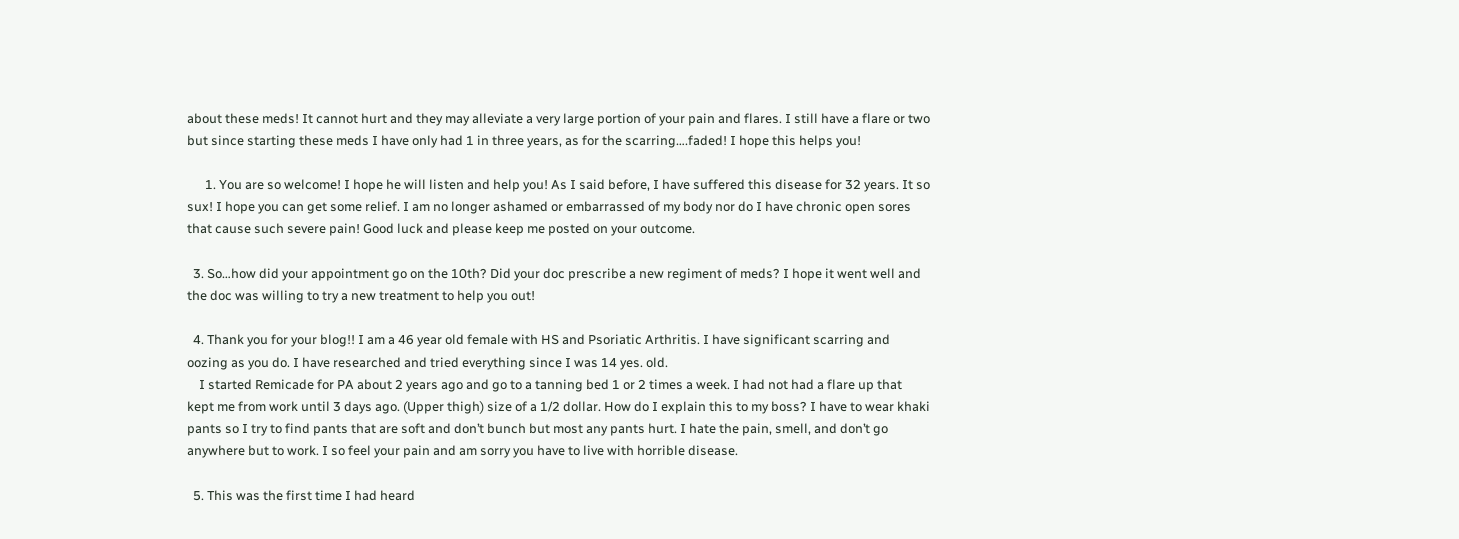about these meds! It cannot hurt and they may alleviate a very large portion of your pain and flares. I still have a flare or two but since starting these meds I have only had 1 in three years, as for the scarring….faded! I hope this helps you!

      1. You are so welcome! I hope he will listen and help you! As I said before, I have suffered this disease for 32 years. It so sux! I hope you can get some relief. I am no longer ashamed or embarrassed of my body nor do I have chronic open sores that cause such severe pain! Good luck and please keep me posted on your outcome.

  3. So…how did your appointment go on the 10th? Did your doc prescribe a new regiment of meds? I hope it went well and the doc was willing to try a new treatment to help you out!

  4. Thank you for your blog!! I am a 46 year old female with HS and Psoriatic Arthritis. I have significant scarring and oozing as you do. I have researched and tried everything since I was 14 yes. old.
    I started Remicade for PA about 2 years ago and go to a tanning bed 1 or 2 times a week. I had not had a flare up that kept me from work until 3 days ago. (Upper thigh) size of a 1/2 dollar. How do I explain this to my boss? I have to wear khaki pants so I try to find pants that are soft and don’t bunch but most any pants hurt. I hate the pain, smell, and don’t go anywhere but to work. I so feel your pain and am sorry you have to live with horrible disease.

  5. This was the first time I had heard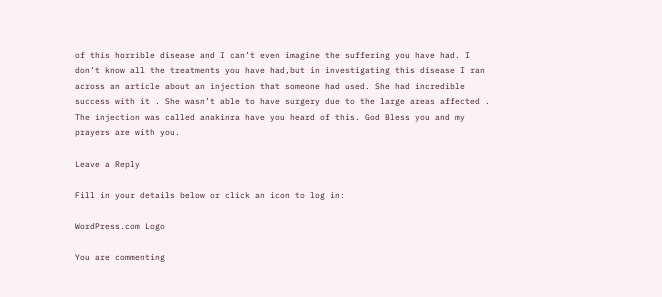of this horrible disease and I can’t even imagine the suffering you have had. I don’t know all the treatments you have had,but in investigating this disease I ran across an article about an injection that someone had used. She had incredible success with it . She wasn’t able to have surgery due to the large areas affected . The injection was called anakinra have you heard of this. God Bless you and my prayers are with you.

Leave a Reply

Fill in your details below or click an icon to log in:

WordPress.com Logo

You are commenting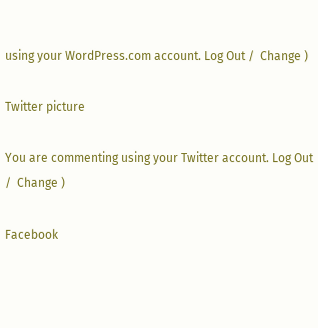using your WordPress.com account. Log Out /  Change )

Twitter picture

You are commenting using your Twitter account. Log Out /  Change )

Facebook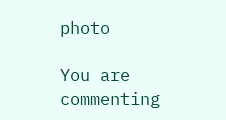photo

You are commenting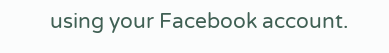using your Facebook account.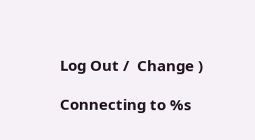Log Out /  Change )

Connecting to %s